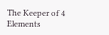The Keeper of 4 Elements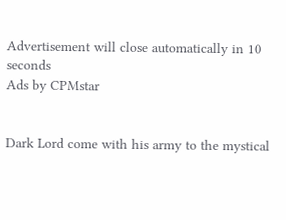Advertisement will close automatically in 10 seconds
Ads by CPMstar


Dark Lord come with his army to the mystical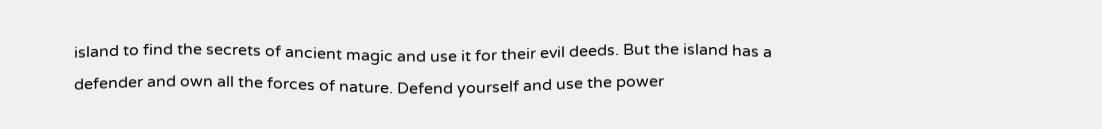island to find the secrets of ancient magic and use it for their evil deeds. But the island has a defender and own all the forces of nature. Defend yourself and use the power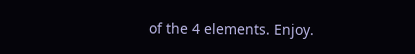of the 4 elements. Enjoy.